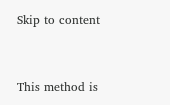Skip to content


This method is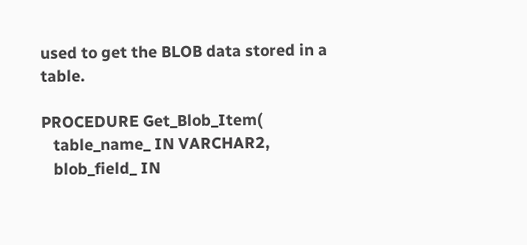used to get the BLOB data stored in a table.

PROCEDURE Get_Blob_Item(
   table_name_ IN VARCHAR2,
   blob_field_ IN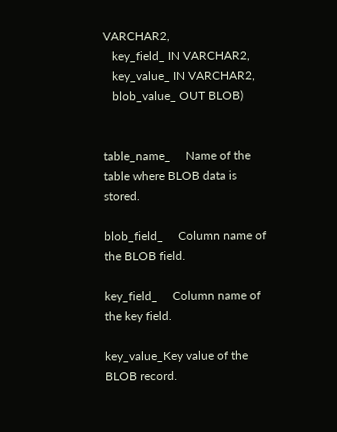VARCHAR2,
   key_field_ IN VARCHAR2,
   key_value_ IN VARCHAR2,
   blob_value_ OUT BLOB)


table_name_     Name of the table where BLOB data is stored.

blob_field_     Column name of the BLOB field.

key_field_     Column name of the key field.

key_value_Key value of the BLOB record.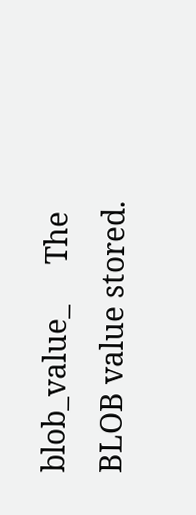blob_value_     The BLOB value stored.